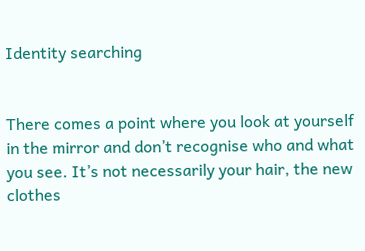Identity searching


There comes a point where you look at yourself in the mirror and don’t recognise who and what you see. It’s not necessarily your hair, the new clothes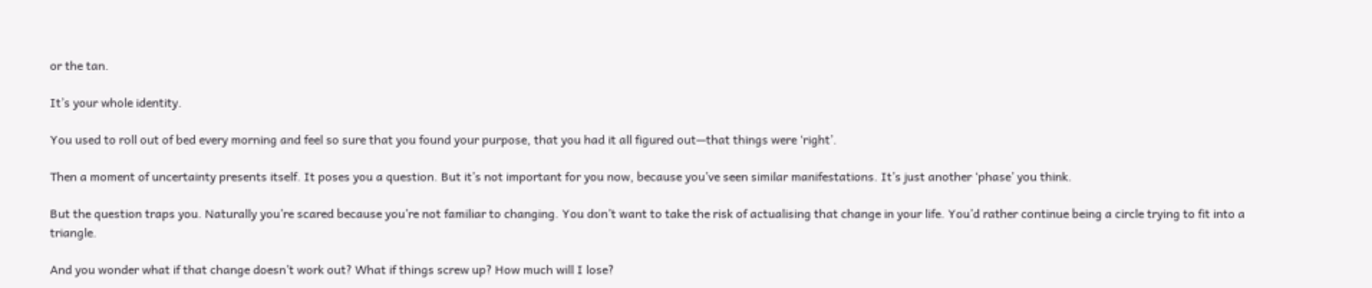or the tan.

It’s your whole identity.

You used to roll out of bed every morning and feel so sure that you found your purpose, that you had it all figured out—that things were ‘right’.

Then a moment of uncertainty presents itself. It poses you a question. But it’s not important for you now, because you’ve seen similar manifestations. It’s just another ‘phase’ you think.

But the question traps you. Naturally you’re scared because you’re not familiar to changing. You don’t want to take the risk of actualising that change in your life. You’d rather continue being a circle trying to fit into a triangle.

And you wonder what if that change doesn’t work out? What if things screw up? How much will I lose?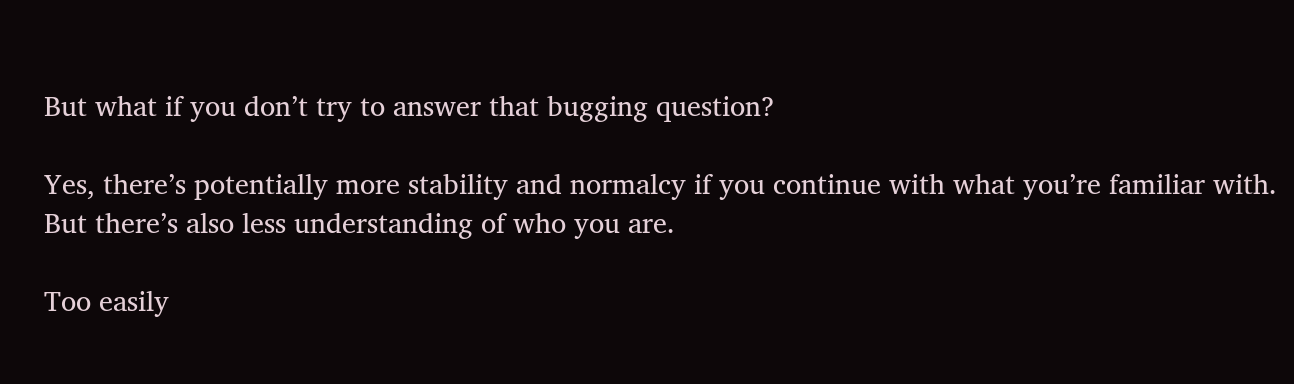But what if you don’t try to answer that bugging question?

Yes, there’s potentially more stability and normalcy if you continue with what you’re familiar with. But there’s also less understanding of who you are.

Too easily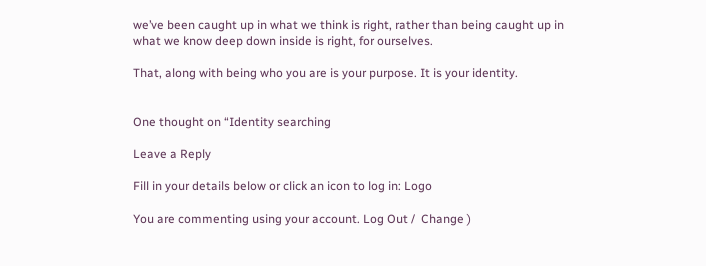we’ve been caught up in what we think is right, rather than being caught up in what we know deep down inside is right, for ourselves.

That, along with being who you are is your purpose. It is your identity.


One thought on “Identity searching

Leave a Reply

Fill in your details below or click an icon to log in: Logo

You are commenting using your account. Log Out /  Change )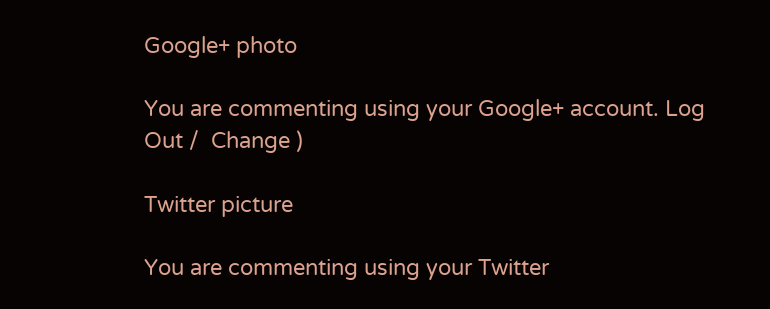Google+ photo

You are commenting using your Google+ account. Log Out /  Change )

Twitter picture

You are commenting using your Twitter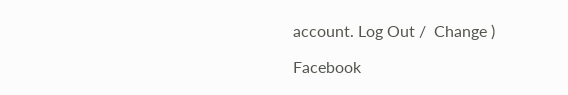account. Log Out /  Change )

Facebook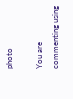photo

You are commenting using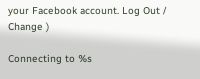your Facebook account. Log Out /  Change )

Connecting to %s